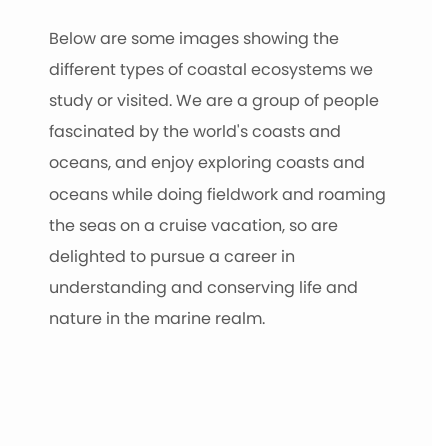Below are some images showing the different types of coastal ecosystems we study or visited. We are a group of people fascinated by the world's coasts and oceans, and enjoy exploring coasts and oceans while doing fieldwork and roaming the seas on a cruise vacation, so are delighted to pursue a career in understanding and conserving life and nature in the marine realm.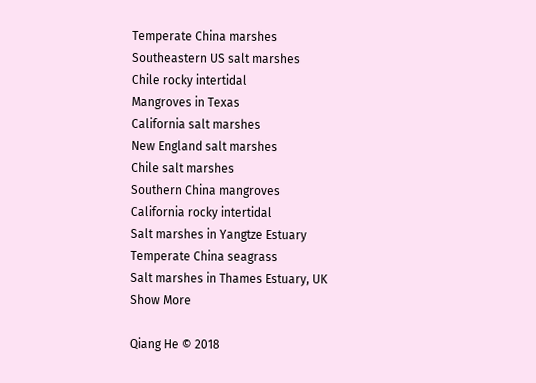Temperate China marshes
Southeastern US salt marshes
Chile rocky intertidal
Mangroves in Texas
California salt marshes
New England salt marshes
Chile salt marshes
Southern China mangroves
California rocky intertidal
Salt marshes in Yangtze Estuary
Temperate China seagrass
Salt marshes in Thames Estuary, UK
Show More

Qiang He © 2018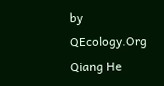by QEcology.Org Qiang He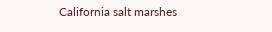California salt marshes